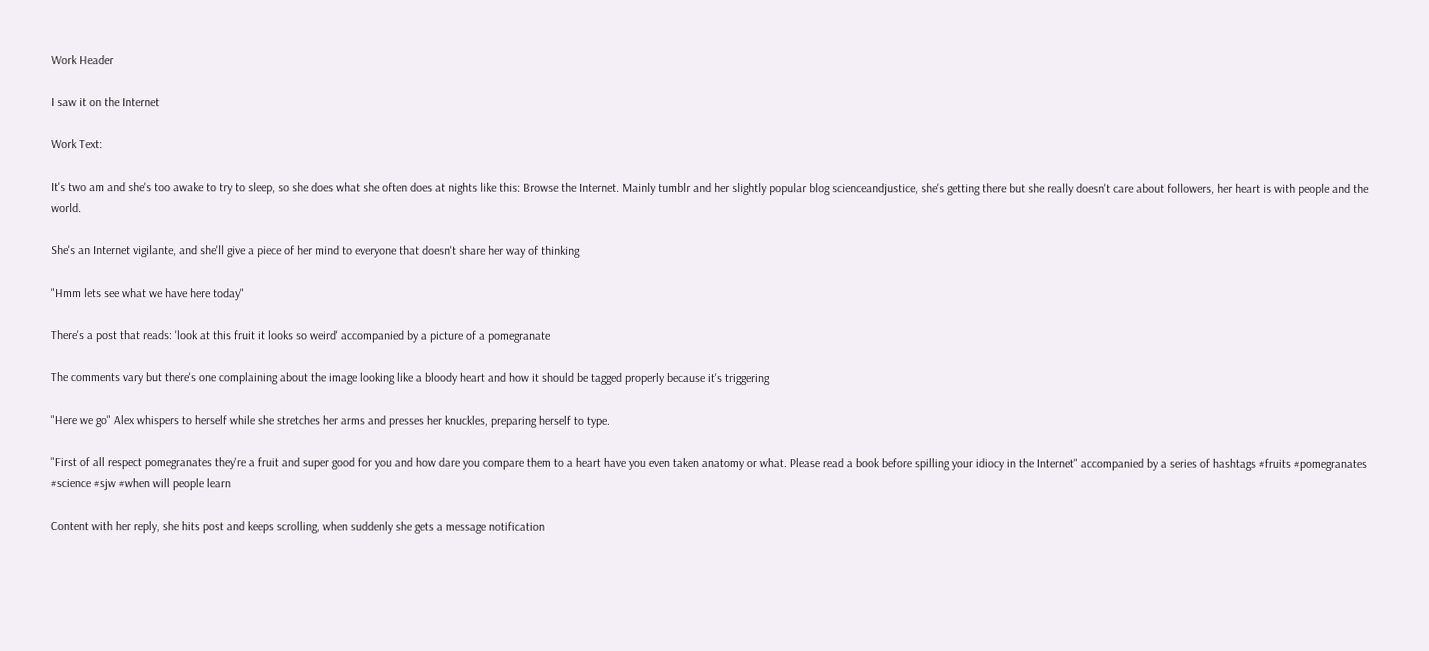Work Header

I saw it on the Internet

Work Text:

It's two am and she's too awake to try to sleep, so she does what she often does at nights like this: Browse the Internet. Mainly tumblr and her slightly popular blog scienceandjustice, she's getting there but she really doesn't care about followers, her heart is with people and the world.

She's an Internet vigilante, and she'll give a piece of her mind to everyone that doesn't share her way of thinking

"Hmm lets see what we have here today"

There's a post that reads: 'look at this fruit it looks so weird' accompanied by a picture of a pomegranate

The comments vary but there's one complaining about the image looking like a bloody heart and how it should be tagged properly because it's triggering

"Here we go" Alex whispers to herself while she stretches her arms and presses her knuckles, preparing herself to type.

"First of all respect pomegranates they're a fruit and super good for you and how dare you compare them to a heart have you even taken anatomy or what. Please read a book before spilling your idiocy in the Internet" accompanied by a series of hashtags #fruits #pomegranates #science #sjw #when will people learn

Content with her reply, she hits post and keeps scrolling, when suddenly she gets a message notification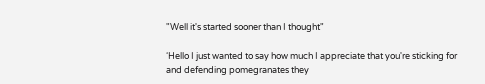"Well it's started sooner than I thought"

‘Hello I just wanted to say how much I appreciate that you're sticking for and defending pomegranates they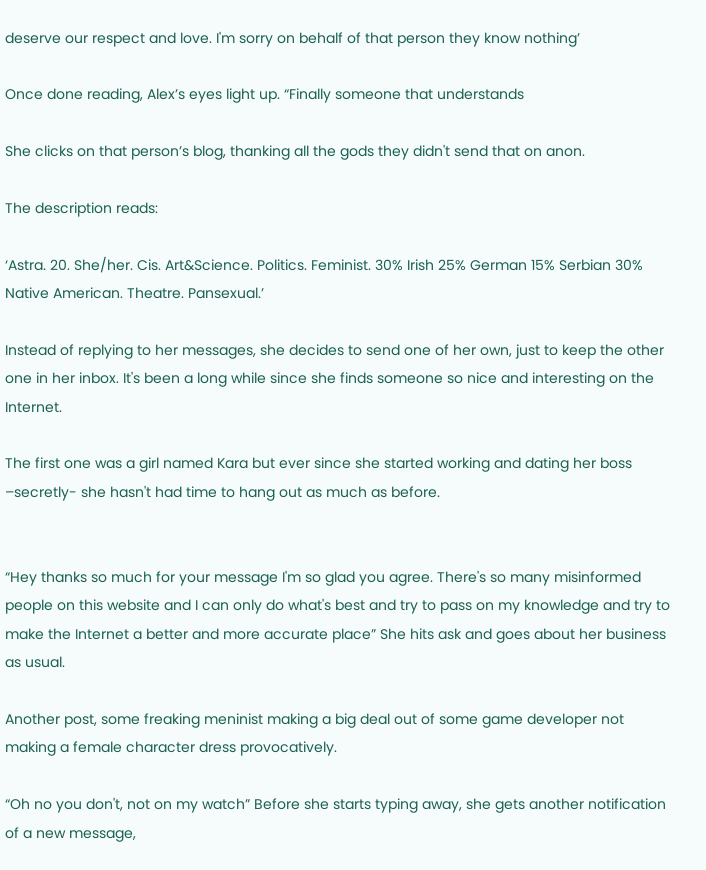deserve our respect and love. I'm sorry on behalf of that person they know nothing’

Once done reading, Alex’s eyes light up. “Finally someone that understands

She clicks on that person’s blog, thanking all the gods they didn't send that on anon.

The description reads:

‘Astra. 20. She/her. Cis. Art&Science. Politics. Feminist. 30% Irish 25% German 15% Serbian 30% Native American. Theatre. Pansexual.’

Instead of replying to her messages, she decides to send one of her own, just to keep the other one in her inbox. It's been a long while since she finds someone so nice and interesting on the Internet.

The first one was a girl named Kara but ever since she started working and dating her boss –secretly- she hasn't had time to hang out as much as before.


“Hey thanks so much for your message I'm so glad you agree. There's so many misinformed people on this website and I can only do what's best and try to pass on my knowledge and try to make the Internet a better and more accurate place” She hits ask and goes about her business as usual.

Another post, some freaking meninist making a big deal out of some game developer not making a female character dress provocatively.

“Oh no you don't, not on my watch” Before she starts typing away, she gets another notification of a new message,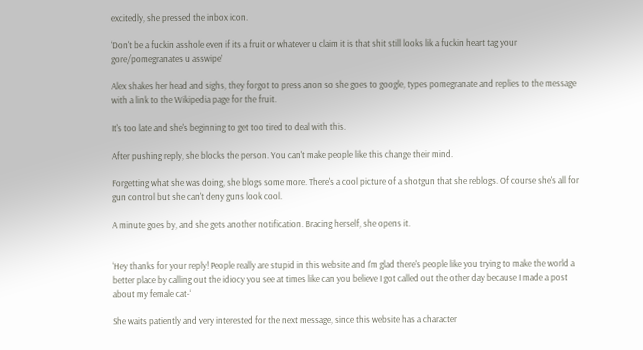excitedly, she pressed the inbox icon.

‘Don't be a fuckin asshole even if its a fruit or whatever u claim it is that shit still looks lik a fuckin heart tag your gore/pomegranates u asswipe’

Alex shakes her head and sighs, they forgot to press anon so she goes to google, types pomegranate and replies to the message with a link to the Wikipedia page for the fruit.

It's too late and she's beginning to get too tired to deal with this.

After pushing reply, she blocks the person. You can't make people like this change their mind.

Forgetting what she was doing, she blogs some more. There's a cool picture of a shotgun that she reblogs. Of course she's all for gun control but she can't deny guns look cool.

A minute goes by, and she gets another notification. Bracing herself, she opens it.


‘Hey thanks for your reply! People really are stupid in this website and I'm glad there's people like you trying to make the world a better place by calling out the idiocy you see at times like can you believe I got called out the other day because I made a post about my female cat-‘

She waits patiently and very interested for the next message, since this website has a character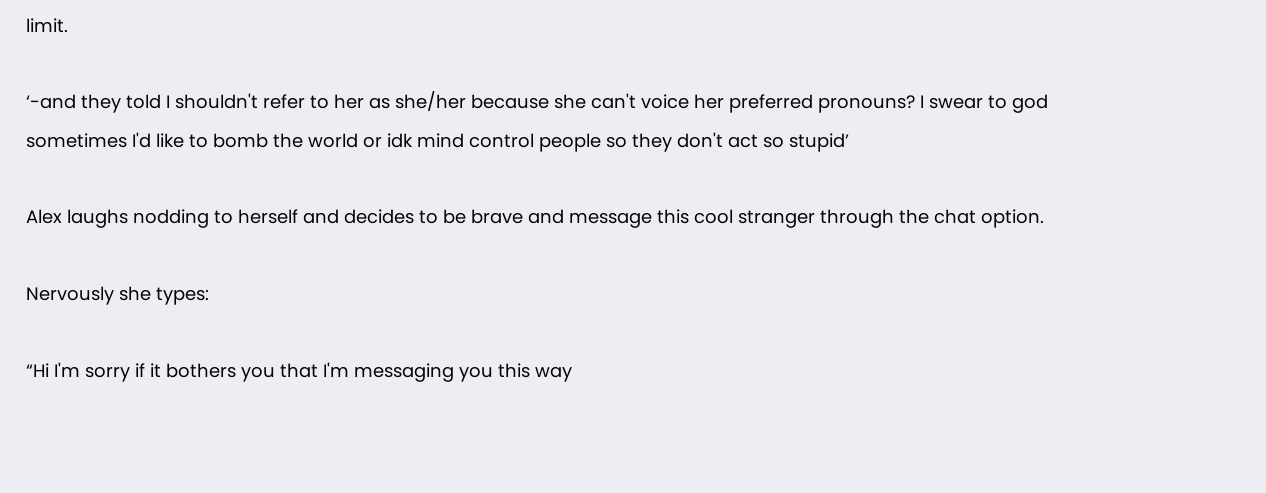limit.

‘-and they told I shouldn't refer to her as she/her because she can't voice her preferred pronouns? I swear to god sometimes I'd like to bomb the world or idk mind control people so they don't act so stupid’

Alex laughs nodding to herself and decides to be brave and message this cool stranger through the chat option.

Nervously she types:

“Hi I'm sorry if it bothers you that I'm messaging you this way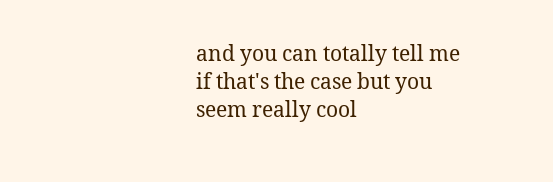and you can totally tell me if that's the case but you seem really cool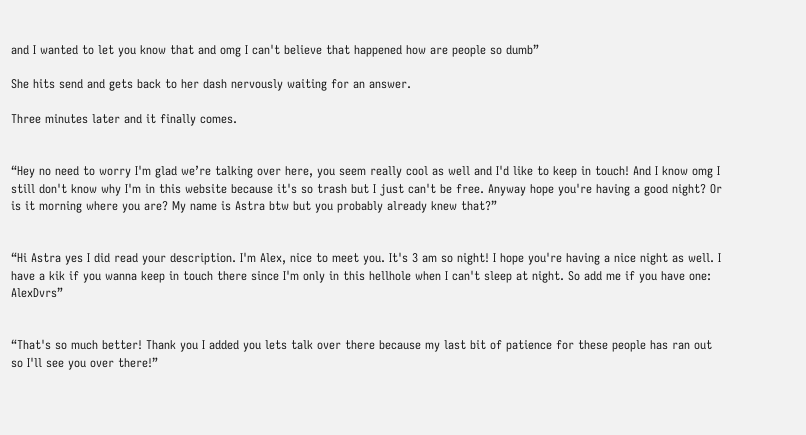and I wanted to let you know that and omg I can't believe that happened how are people so dumb”

She hits send and gets back to her dash nervously waiting for an answer.

Three minutes later and it finally comes.


“Hey no need to worry I'm glad we’re talking over here, you seem really cool as well and I'd like to keep in touch! And I know omg I still don't know why I'm in this website because it's so trash but I just can't be free. Anyway hope you're having a good night? Or is it morning where you are? My name is Astra btw but you probably already knew that?”


“Hi Astra yes I did read your description. I'm Alex, nice to meet you. It's 3 am so night! I hope you're having a nice night as well. I have a kik if you wanna keep in touch there since I'm only in this hellhole when I can't sleep at night. So add me if you have one: AlexDvrs”


“That's so much better! Thank you I added you lets talk over there because my last bit of patience for these people has ran out so I'll see you over there!”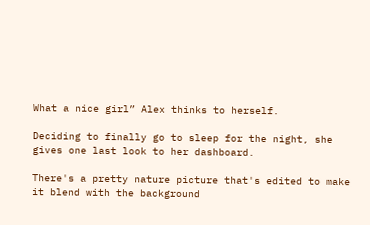What a nice girl” Alex thinks to herself.

Deciding to finally go to sleep for the night, she gives one last look to her dashboard.

There's a pretty nature picture that's edited to make it blend with the background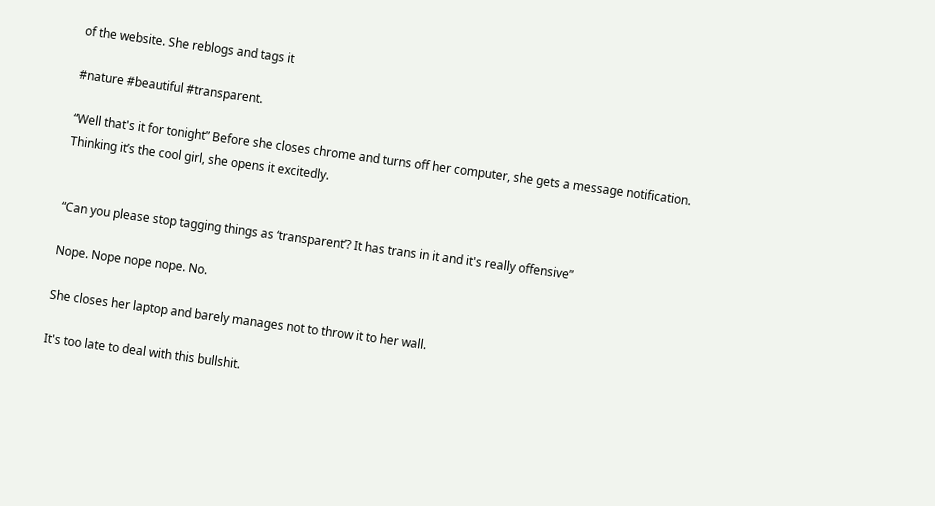of the website. She reblogs and tags it

#nature #beautiful #transparent.

“Well that's it for tonight” Before she closes chrome and turns off her computer, she gets a message notification. Thinking it’s the cool girl, she opens it excitedly.


“Can you please stop tagging things as ‘transparent’? It has trans in it and it's really offensive”

Nope. Nope nope nope. No.

She closes her laptop and barely manages not to throw it to her wall.

It's too late to deal with this bullshit.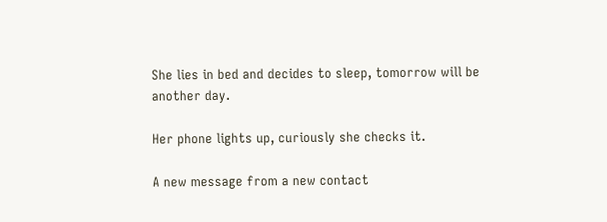She lies in bed and decides to sleep, tomorrow will be another day.

Her phone lights up, curiously she checks it.

A new message from a new contact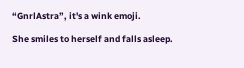“GnrlAstra”, it's a wink emoji.

She smiles to herself and falls asleep.